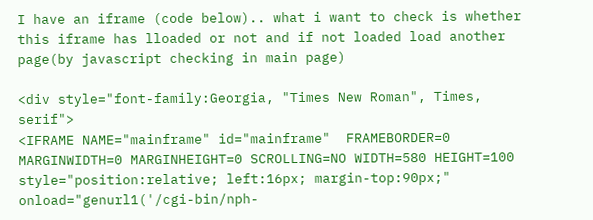I have an iframe (code below).. what i want to check is whether this iframe has lloaded or not and if not loaded load another page(by javascript checking in main page)

<div style="font-family:Georgia, "Times New Roman", Times, serif">
<IFRAME NAME="mainframe" id="mainframe"  FRAMEBORDER=0 MARGINWIDTH=0 MARGINHEIGHT=0 SCROLLING=NO WIDTH=580 HEIGHT=100  style="position:relative; left:16px; margin-top:90px;" onload="genurl1('/cgi-bin/nph-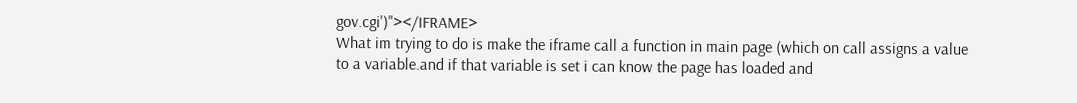gov.cgi')"></IFRAME>
What im trying to do is make the iframe call a function in main page (which on call assigns a value to a variable.and if that variable is set i can know the page has loaded and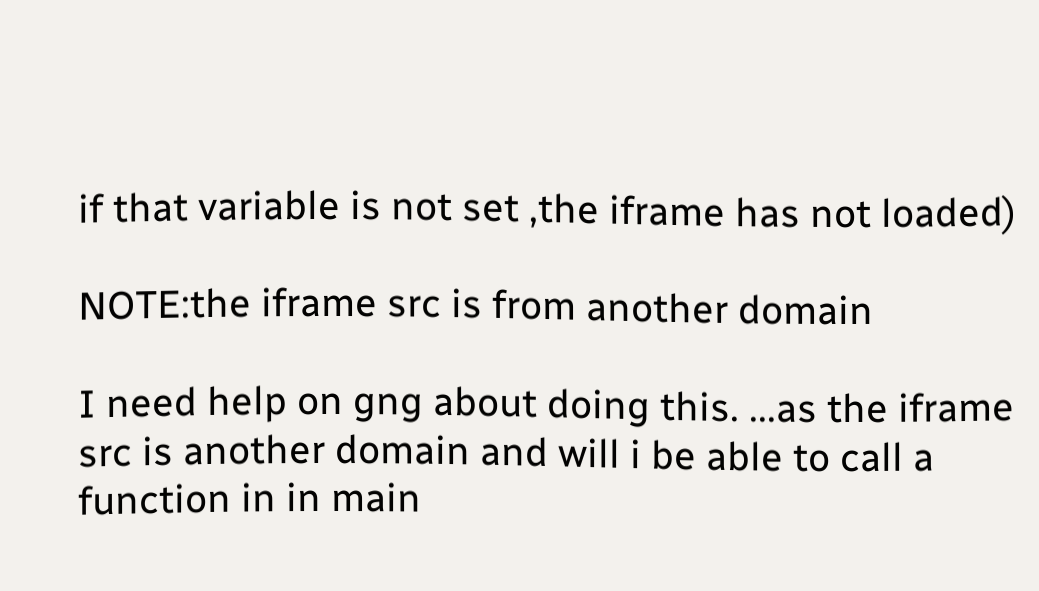if that variable is not set ,the iframe has not loaded)

NOTE:the iframe src is from another domain

I need help on gng about doing this. ...as the iframe src is another domain and will i be able to call a function in in main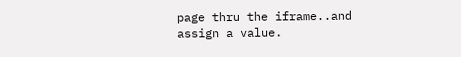page thru the iframe..and assign a value.